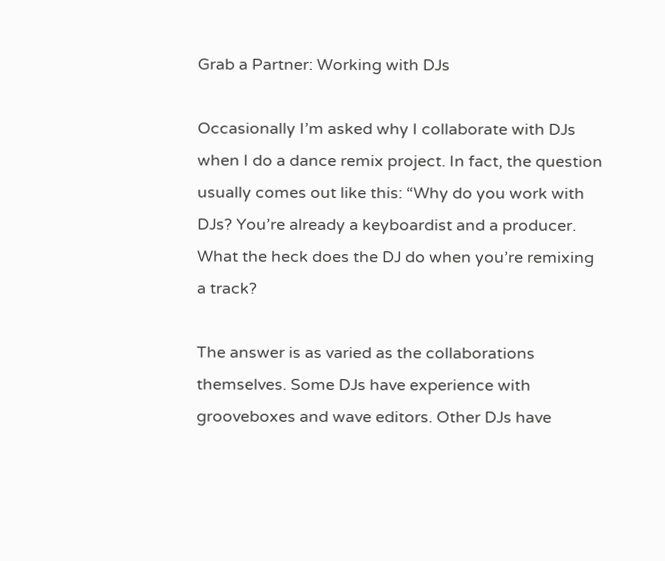Grab a Partner: Working with DJs

Occasionally I’m asked why I collaborate with DJs when I do a dance remix project. In fact, the question usually comes out like this: “Why do you work with DJs? You’re already a keyboardist and a producer. What the heck does the DJ do when you’re remixing a track?

The answer is as varied as the collaborations themselves. Some DJs have experience with grooveboxes and wave editors. Other DJs have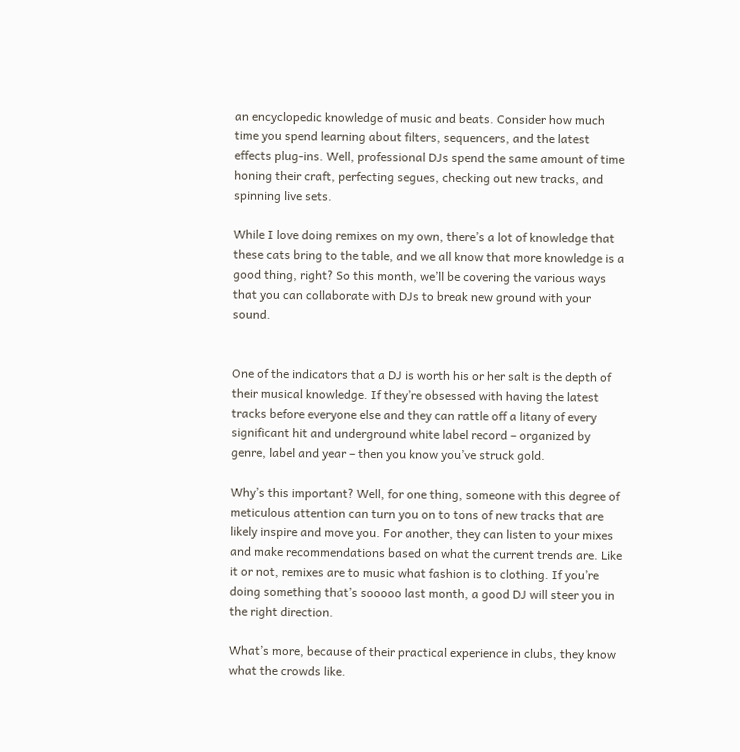an encyclopedic knowledge of music and beats. Consider how much time you spend learning about filters, sequencers, and the latest effects plug-ins. Well, professional DJs spend the same amount of time honing their craft, perfecting segues, checking out new tracks, and spinning live sets.

While I love doing remixes on my own, there’s a lot of knowledge that these cats bring to the table, and we all know that more knowledge is a good thing, right? So this month, we’ll be covering the various ways that you can collaborate with DJs to break new ground with your sound.


One of the indicators that a DJ is worth his or her salt is the depth of their musical knowledge. If they’re obsessed with having the latest tracks before everyone else and they can rattle off a litany of every significant hit and underground white label record – organized by genre, label and year – then you know you’ve struck gold.

Why’s this important? Well, for one thing, someone with this degree of meticulous attention can turn you on to tons of new tracks that are likely inspire and move you. For another, they can listen to your mixes and make recommendations based on what the current trends are. Like it or not, remixes are to music what fashion is to clothing. If you’re doing something that’s sooooo last month, a good DJ will steer you in the right direction.

What’s more, because of their practical experience in clubs, they know what the crowds like.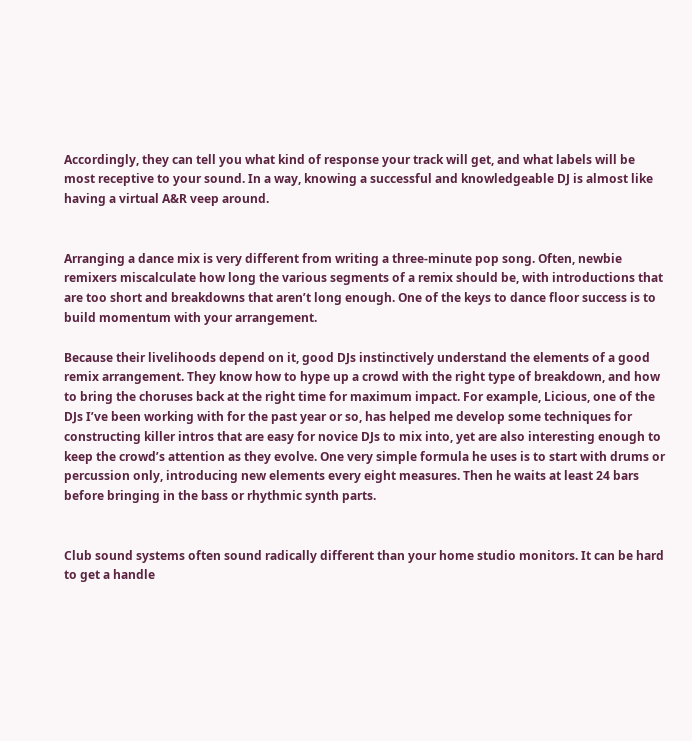Accordingly, they can tell you what kind of response your track will get, and what labels will be most receptive to your sound. In a way, knowing a successful and knowledgeable DJ is almost like having a virtual A&R veep around.


Arranging a dance mix is very different from writing a three-minute pop song. Often, newbie remixers miscalculate how long the various segments of a remix should be, with introductions that are too short and breakdowns that aren’t long enough. One of the keys to dance floor success is to build momentum with your arrangement.

Because their livelihoods depend on it, good DJs instinctively understand the elements of a good remix arrangement. They know how to hype up a crowd with the right type of breakdown, and how to bring the choruses back at the right time for maximum impact. For example, Licious, one of the DJs I’ve been working with for the past year or so, has helped me develop some techniques for constructing killer intros that are easy for novice DJs to mix into, yet are also interesting enough to keep the crowd’s attention as they evolve. One very simple formula he uses is to start with drums or percussion only, introducing new elements every eight measures. Then he waits at least 24 bars before bringing in the bass or rhythmic synth parts.


Club sound systems often sound radically different than your home studio monitors. It can be hard to get a handle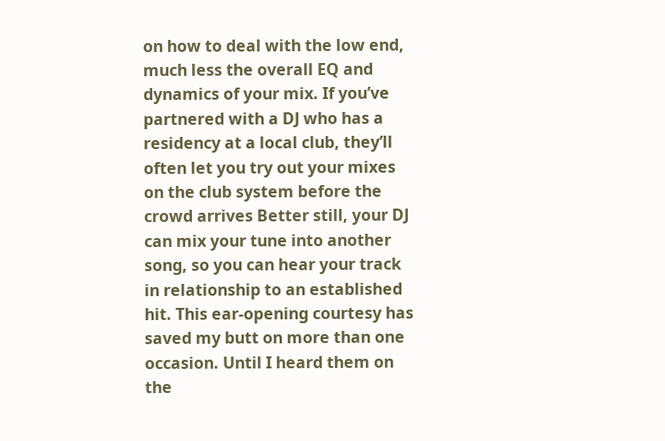on how to deal with the low end, much less the overall EQ and dynamics of your mix. If you’ve partnered with a DJ who has a residency at a local club, they’ll often let you try out your mixes on the club system before the crowd arrives Better still, your DJ can mix your tune into another song, so you can hear your track in relationship to an established hit. This ear-opening courtesy has saved my butt on more than one occasion. Until I heard them on the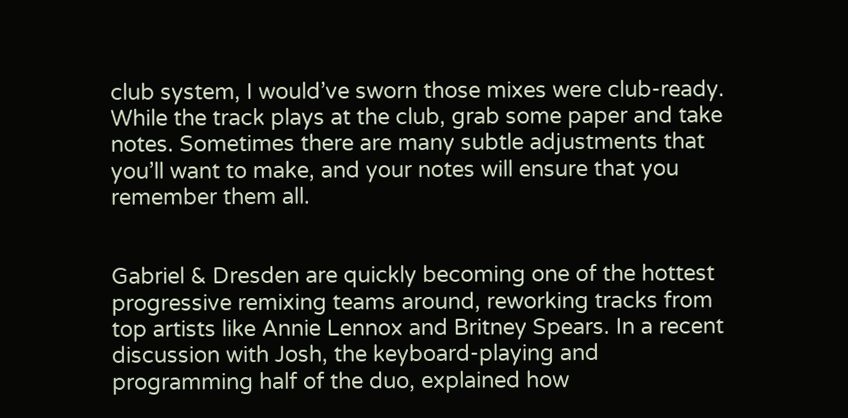club system, I would’ve sworn those mixes were club-ready. While the track plays at the club, grab some paper and take notes. Sometimes there are many subtle adjustments that you’ll want to make, and your notes will ensure that you remember them all.


Gabriel & Dresden are quickly becoming one of the hottest progressive remixing teams around, reworking tracks from top artists like Annie Lennox and Britney Spears. In a recent discussion with Josh, the keyboard-playing and programming half of the duo, explained how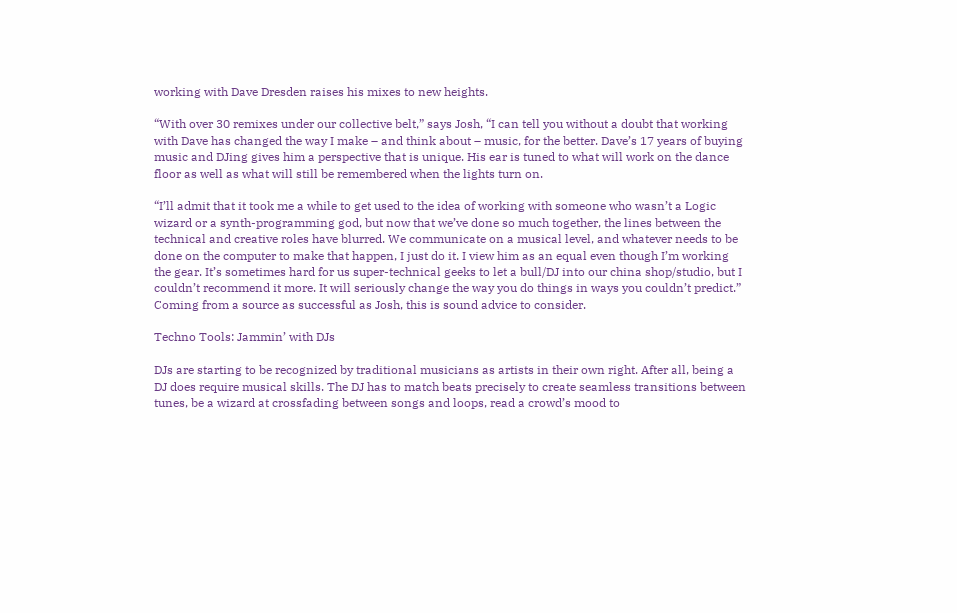working with Dave Dresden raises his mixes to new heights.

“With over 30 remixes under our collective belt,” says Josh, “I can tell you without a doubt that working with Dave has changed the way I make – and think about – music, for the better. Dave’s 17 years of buying music and DJing gives him a perspective that is unique. His ear is tuned to what will work on the dance floor as well as what will still be remembered when the lights turn on.

“I’ll admit that it took me a while to get used to the idea of working with someone who wasn’t a Logic wizard or a synth-programming god, but now that we’ve done so much together, the lines between the technical and creative roles have blurred. We communicate on a musical level, and whatever needs to be done on the computer to make that happen, I just do it. I view him as an equal even though I’m working the gear. It’s sometimes hard for us super-technical geeks to let a bull/DJ into our china shop/studio, but I couldn’t recommend it more. It will seriously change the way you do things in ways you couldn’t predict.” Coming from a source as successful as Josh, this is sound advice to consider.

Techno Tools: Jammin’ with DJs

DJs are starting to be recognized by traditional musicians as artists in their own right. After all, being a DJ does require musical skills. The DJ has to match beats precisely to create seamless transitions between tunes, be a wizard at crossfading between songs and loops, read a crowd’s mood to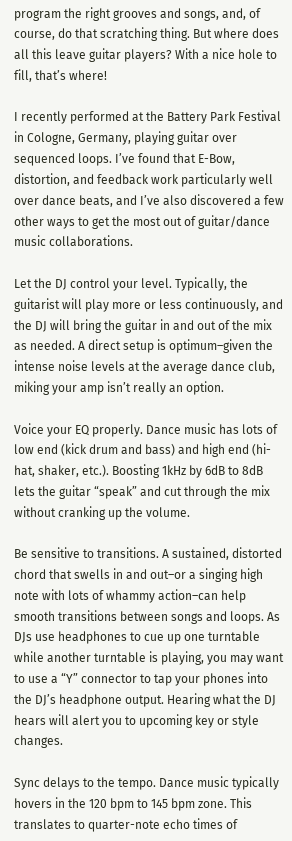program the right grooves and songs, and, of course, do that scratching thing. But where does all this leave guitar players? With a nice hole to fill, that’s where!

I recently performed at the Battery Park Festival in Cologne, Germany, playing guitar over sequenced loops. I’ve found that E-Bow, distortion, and feedback work particularly well over dance beats, and I’ve also discovered a few other ways to get the most out of guitar/dance music collaborations.

Let the DJ control your level. Typically, the guitarist will play more or less continuously, and the DJ will bring the guitar in and out of the mix as needed. A direct setup is optimum–given the intense noise levels at the average dance club, miking your amp isn’t really an option.

Voice your EQ properly. Dance music has lots of low end (kick drum and bass) and high end (hi-hat, shaker, etc.). Boosting 1kHz by 6dB to 8dB lets the guitar “speak” and cut through the mix without cranking up the volume.

Be sensitive to transitions. A sustained, distorted chord that swells in and out–or a singing high note with lots of whammy action–can help smooth transitions between songs and loops. As DJs use headphones to cue up one turntable while another turntable is playing, you may want to use a “Y” connector to tap your phones into the DJ’s headphone output. Hearing what the DJ hears will alert you to upcoming key or style changes.

Sync delays to the tempo. Dance music typically hovers in the 120 bpm to 145 bpm zone. This translates to quarter-note echo times of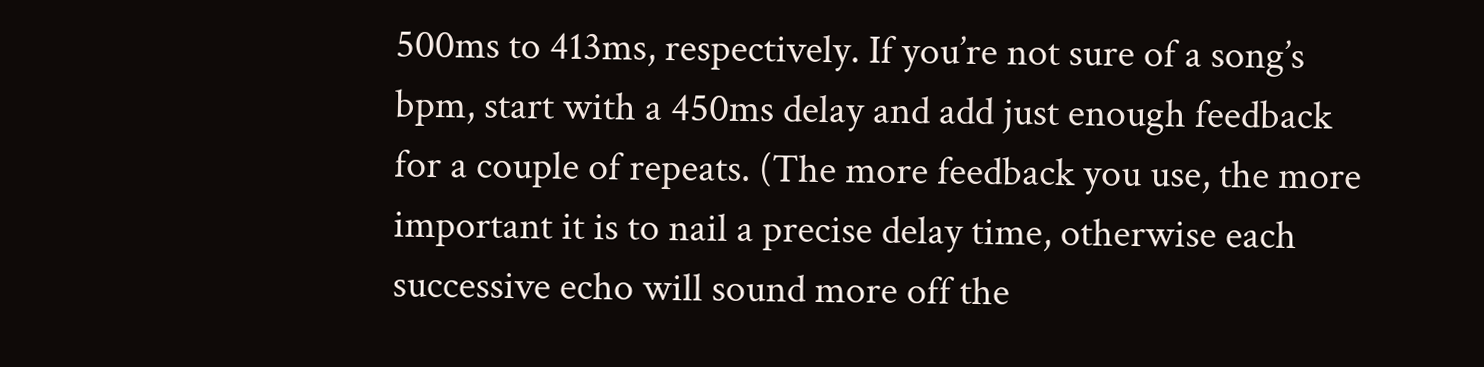500ms to 413ms, respectively. If you’re not sure of a song’s bpm, start with a 450ms delay and add just enough feedback for a couple of repeats. (The more feedback you use, the more important it is to nail a precise delay time, otherwise each successive echo will sound more off the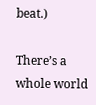beat.)

There’s a whole world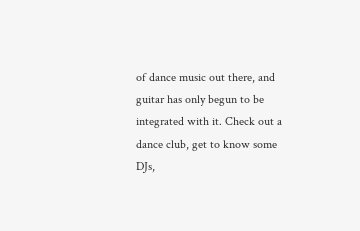of dance music out there, and guitar has only begun to be integrated with it. Check out a dance club, get to know some DJs,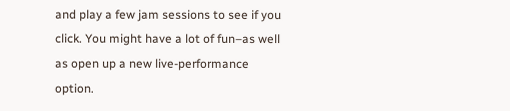and play a few jam sessions to see if you click. You might have a lot of fun–as well as open up a new live-performance option.